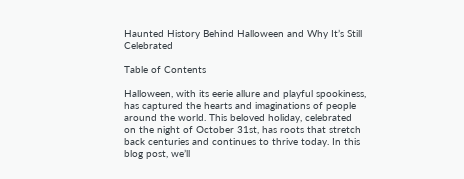Haunted History Behind Halloween and Why It’s Still Celebrated

Table of Contents

Halloween, with its eerie allure and playful spookiness, has captured the hearts and imaginations of people around the world. This beloved holiday, celebrated on the night of October 31st, has roots that stretch back centuries and continues to thrive today. In this blog post, we’ll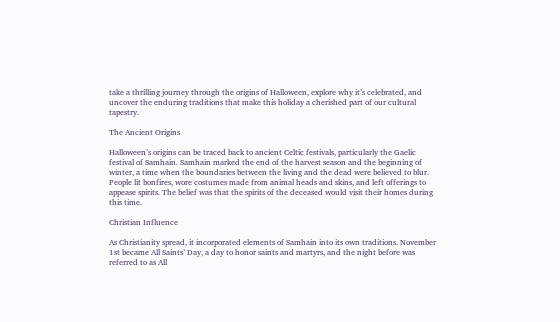take a thrilling journey through the origins of Halloween, explore why it’s celebrated, and uncover the enduring traditions that make this holiday a cherished part of our cultural tapestry.

The Ancient Origins

Halloween’s origins can be traced back to ancient Celtic festivals, particularly the Gaelic festival of Samhain. Samhain marked the end of the harvest season and the beginning of winter, a time when the boundaries between the living and the dead were believed to blur. People lit bonfires, wore costumes made from animal heads and skins, and left offerings to appease spirits. The belief was that the spirits of the deceased would visit their homes during this time.

Christian Influence

As Christianity spread, it incorporated elements of Samhain into its own traditions. November 1st became All Saints’ Day, a day to honor saints and martyrs, and the night before was referred to as All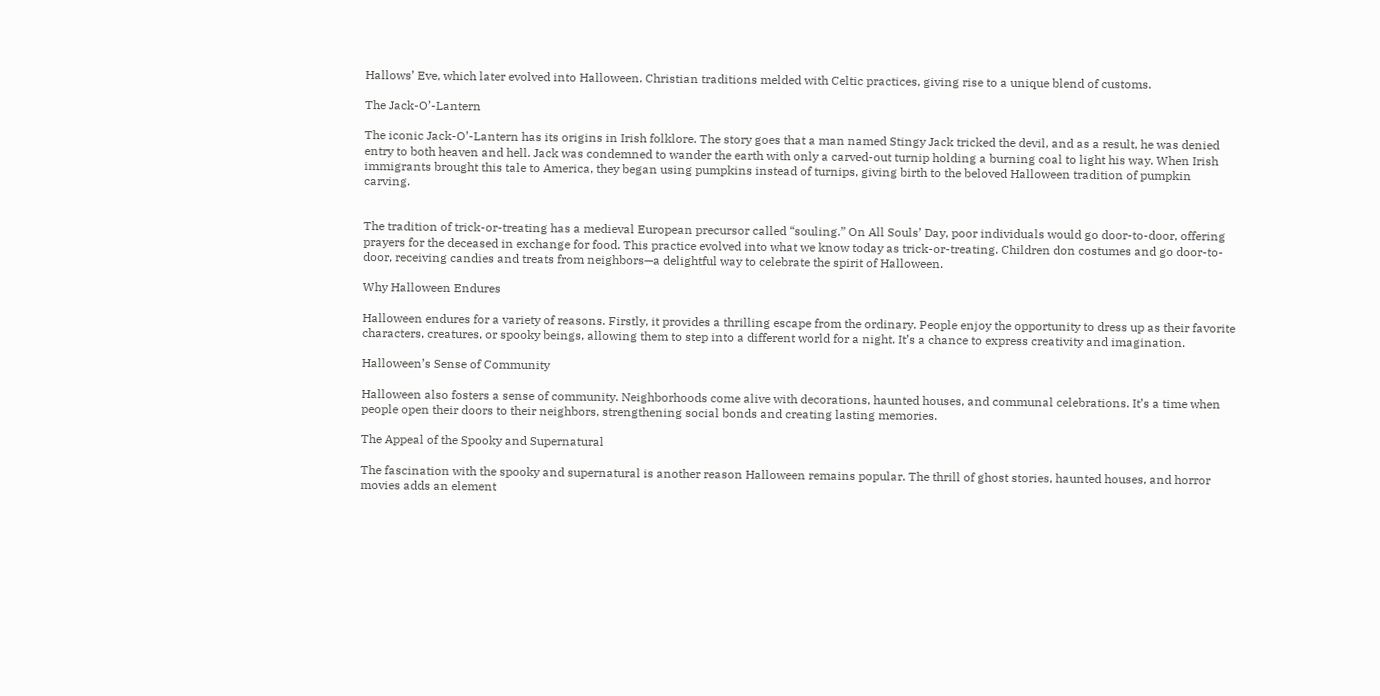Hallows’ Eve, which later evolved into Halloween. Christian traditions melded with Celtic practices, giving rise to a unique blend of customs.

The Jack-O’-Lantern

The iconic Jack-O’-Lantern has its origins in Irish folklore. The story goes that a man named Stingy Jack tricked the devil, and as a result, he was denied entry to both heaven and hell. Jack was condemned to wander the earth with only a carved-out turnip holding a burning coal to light his way. When Irish immigrants brought this tale to America, they began using pumpkins instead of turnips, giving birth to the beloved Halloween tradition of pumpkin carving.


The tradition of trick-or-treating has a medieval European precursor called “souling.” On All Souls’ Day, poor individuals would go door-to-door, offering prayers for the deceased in exchange for food. This practice evolved into what we know today as trick-or-treating. Children don costumes and go door-to-door, receiving candies and treats from neighbors—a delightful way to celebrate the spirit of Halloween.

Why Halloween Endures

Halloween endures for a variety of reasons. Firstly, it provides a thrilling escape from the ordinary. People enjoy the opportunity to dress up as their favorite characters, creatures, or spooky beings, allowing them to step into a different world for a night. It’s a chance to express creativity and imagination.

Halloween’s Sense of Community

Halloween also fosters a sense of community. Neighborhoods come alive with decorations, haunted houses, and communal celebrations. It’s a time when people open their doors to their neighbors, strengthening social bonds and creating lasting memories.

The Appeal of the Spooky and Supernatural

The fascination with the spooky and supernatural is another reason Halloween remains popular. The thrill of ghost stories, haunted houses, and horror movies adds an element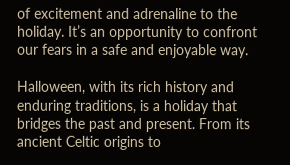of excitement and adrenaline to the holiday. It’s an opportunity to confront our fears in a safe and enjoyable way.

Halloween, with its rich history and enduring traditions, is a holiday that bridges the past and present. From its ancient Celtic origins to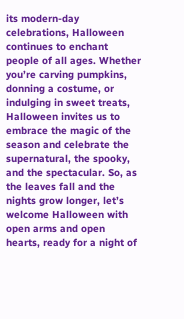its modern-day celebrations, Halloween continues to enchant people of all ages. Whether you’re carving pumpkins, donning a costume, or indulging in sweet treats, Halloween invites us to embrace the magic of the season and celebrate the supernatural, the spooky, and the spectacular. So, as the leaves fall and the nights grow longer, let’s welcome Halloween with open arms and open hearts, ready for a night of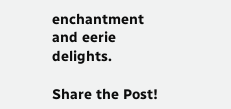enchantment and eerie delights.

Share the Post!